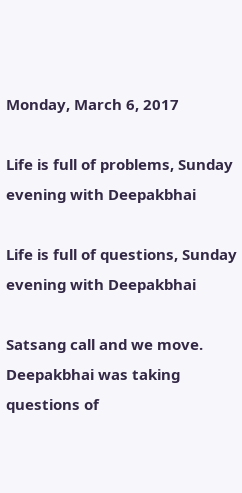Monday, March 6, 2017

Life is full of problems, Sunday evening with Deepakbhai

Life is full of questions, Sunday evening with Deepakbhai

Satsang call and we move. Deepakbhai was taking questions of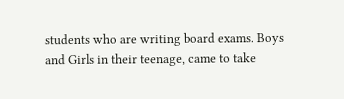students who are writing board exams. Boys and Girls in their teenage, came to take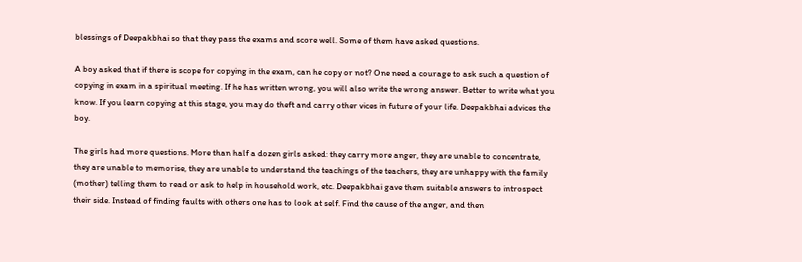blessings of Deepakbhai so that they pass the exams and score well. Some of them have asked questions.

A boy asked that if there is scope for copying in the exam, can he copy or not? One need a courage to ask such a question of copying in exam in a spiritual meeting. If he has written wrong, you will also write the wrong answer. Better to write what you know. If you learn copying at this stage, you may do theft and carry other vices in future of your life. Deepakbhai advices the boy.

The girls had more questions. More than half a dozen girls asked: they carry more anger, they are unable to concentrate, they are unable to memorise, they are unable to understand the teachings of the teachers, they are unhappy with the family (mother) telling them to read or ask to help in household work, etc. Deepakbhai gave them suitable answers to introspect their side. Instead of finding faults with others one has to look at self. Find the cause of the anger, and then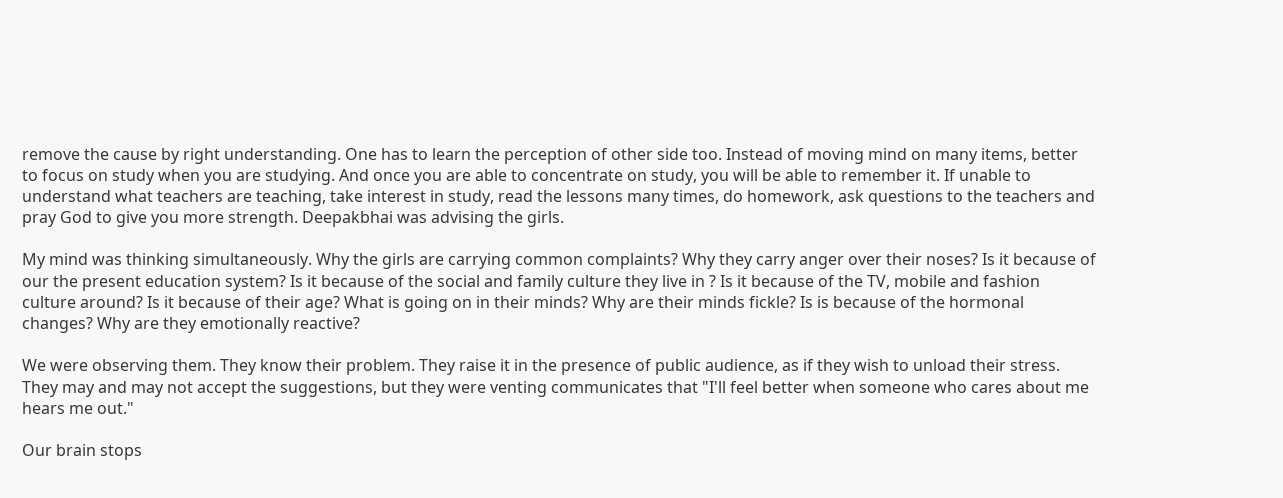remove the cause by right understanding. One has to learn the perception of other side too. Instead of moving mind on many items, better to focus on study when you are studying. And once you are able to concentrate on study, you will be able to remember it. If unable to understand what teachers are teaching, take interest in study, read the lessons many times, do homework, ask questions to the teachers and pray God to give you more strength. Deepakbhai was advising the girls.

My mind was thinking simultaneously. Why the girls are carrying common complaints? Why they carry anger over their noses? Is it because of our the present education system? Is it because of the social and family culture they live in ? Is it because of the TV, mobile and fashion culture around? Is it because of their age? What is going on in their minds? Why are their minds fickle? Is is because of the hormonal changes? Why are they emotionally reactive?

We were observing them. They know their problem. They raise it in the presence of public audience, as if they wish to unload their stress.  They may and may not accept the suggestions, but they were venting communicates that "I'll feel better when someone who cares about me hears me out."

Our brain stops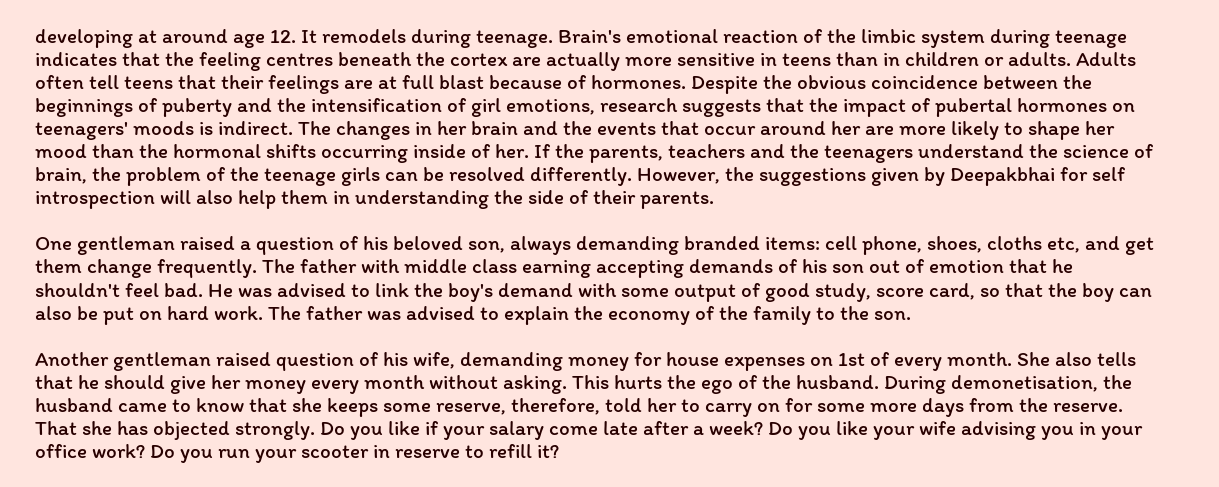developing at around age 12. It remodels during teenage. Brain's emotional reaction of the limbic system during teenage indicates that the feeling centres beneath the cortex are actually more sensitive in teens than in children or adults. Adults often tell teens that their feelings are at full blast because of hormones. Despite the obvious coincidence between the beginnings of puberty and the intensification of girl emotions, research suggests that the impact of pubertal hormones on teenagers' moods is indirect. The changes in her brain and the events that occur around her are more likely to shape her mood than the hormonal shifts occurring inside of her. If the parents, teachers and the teenagers understand the science of brain, the problem of the teenage girls can be resolved differently. However, the suggestions given by Deepakbhai for self introspection will also help them in understanding the side of their parents.

One gentleman raised a question of his beloved son, always demanding branded items: cell phone, shoes, cloths etc, and get them change frequently. The father with middle class earning accepting demands of his son out of emotion that he shouldn't feel bad. He was advised to link the boy's demand with some output of good study, score card, so that the boy can also be put on hard work. The father was advised to explain the economy of the family to the son.

Another gentleman raised question of his wife, demanding money for house expenses on 1st of every month. She also tells that he should give her money every month without asking. This hurts the ego of the husband. During demonetisation, the husband came to know that she keeps some reserve, therefore, told her to carry on for some more days from the reserve. That she has objected strongly. Do you like if your salary come late after a week? Do you like your wife advising you in your office work? Do you run your scooter in reserve to refill it?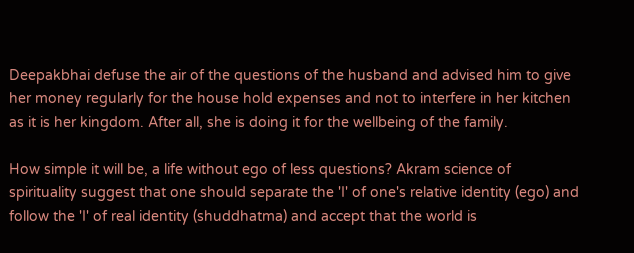Deepakbhai defuse the air of the questions of the husband and advised him to give her money regularly for the house hold expenses and not to interfere in her kitchen as it is her kingdom. After all, she is doing it for the wellbeing of the family.

How simple it will be, a life without ego of less questions? Akram science of spirituality suggest that one should separate the 'I' of one's relative identity (ego) and follow the 'I' of real identity (shuddhatma) and accept that the world is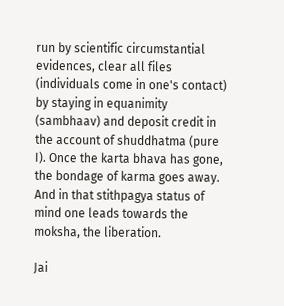run by scientific circumstantial evidences, clear all files (individuals come in one's contact) by staying in equanimity (sambhaav) and deposit credit in the account of shuddhatma (pure I). Once the karta bhava has gone, the bondage of karma goes away. And in that stithpagya status of mind one leads towards the moksha, the liberation.

Jai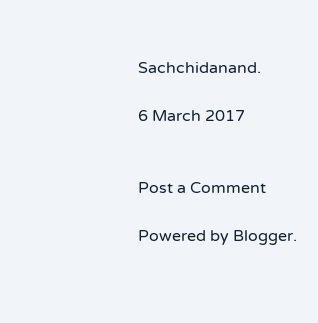Sachchidanand.

6 March 2017


Post a Comment

Powered by Blogger.